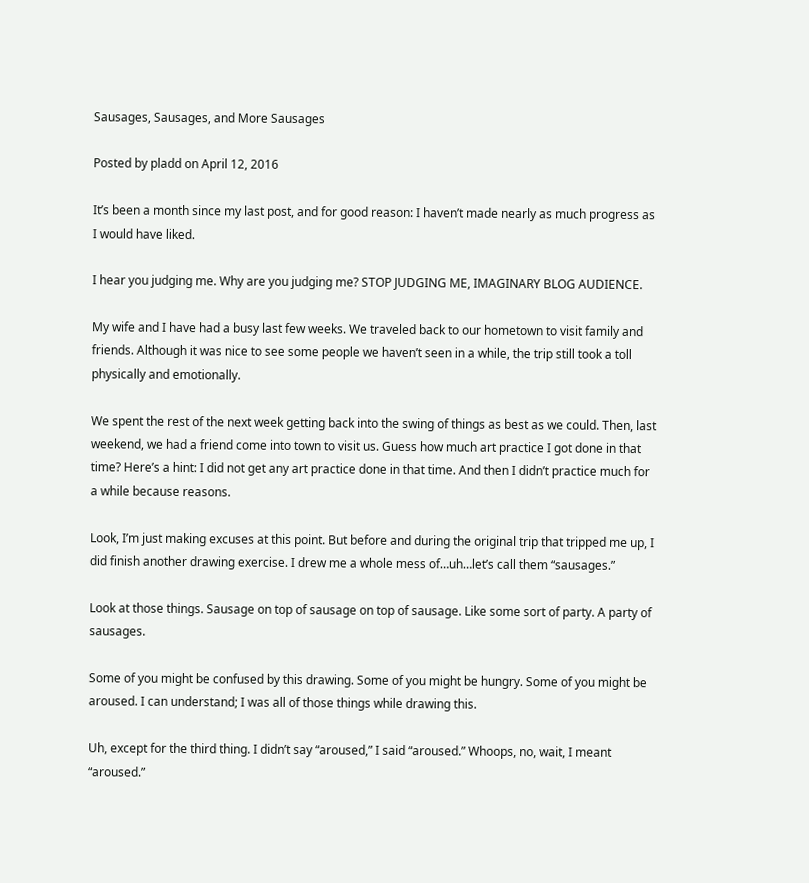Sausages, Sausages, and More Sausages

Posted by pladd on April 12, 2016

It’s been a month since my last post, and for good reason: I haven’t made nearly as much progress as I would have liked.

I hear you judging me. Why are you judging me? STOP JUDGING ME, IMAGINARY BLOG AUDIENCE.

My wife and I have had a busy last few weeks. We traveled back to our hometown to visit family and friends. Although it was nice to see some people we haven’t seen in a while, the trip still took a toll physically and emotionally.

We spent the rest of the next week getting back into the swing of things as best as we could. Then, last weekend, we had a friend come into town to visit us. Guess how much art practice I got done in that time? Here’s a hint: I did not get any art practice done in that time. And then I didn’t practice much for a while because reasons.

Look, I’m just making excuses at this point. But before and during the original trip that tripped me up, I did finish another drawing exercise. I drew me a whole mess of…uh…let’s call them “sausages.”

Look at those things. Sausage on top of sausage on top of sausage. Like some sort of party. A party of sausages.

Some of you might be confused by this drawing. Some of you might be hungry. Some of you might be aroused. I can understand; I was all of those things while drawing this.

Uh, except for the third thing. I didn’t say “aroused,” I said “aroused.” Whoops, no, wait, I meant “aroused.”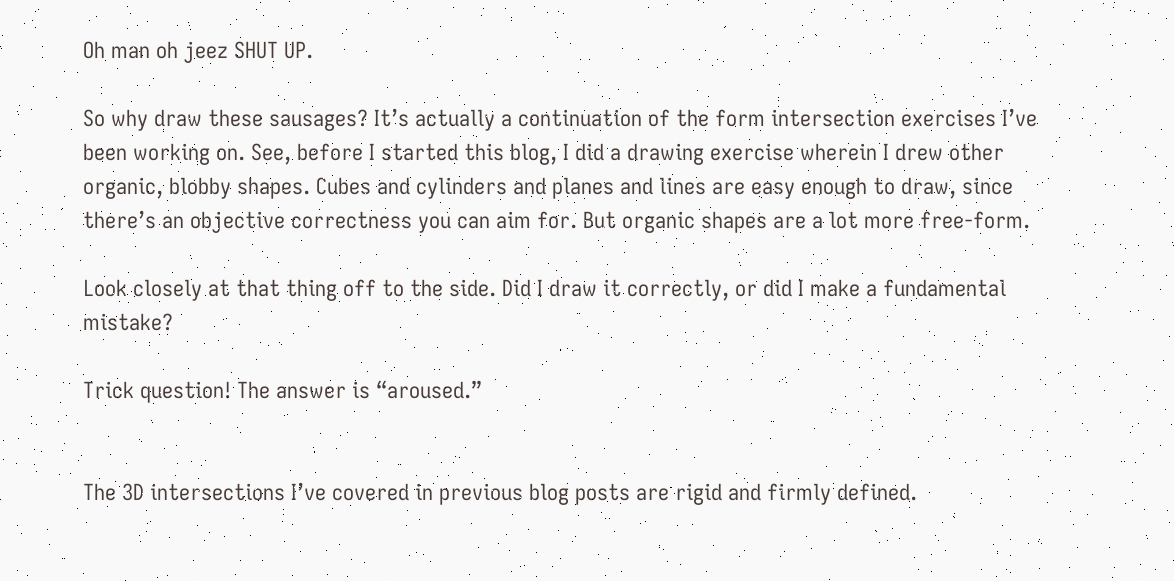Oh man oh jeez SHUT UP.

So why draw these sausages? It’s actually a continuation of the form intersection exercises I’ve been working on. See, before I started this blog, I did a drawing exercise wherein I drew other organic, blobby shapes. Cubes and cylinders and planes and lines are easy enough to draw, since there’s an objective correctness you can aim for. But organic shapes are a lot more free-form.

Look closely at that thing off to the side. Did I draw it correctly, or did I make a fundamental mistake?

Trick question! The answer is “aroused.”


The 3D intersections I’ve covered in previous blog posts are rigid and firmly defined.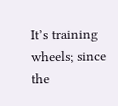It’s training wheels; since the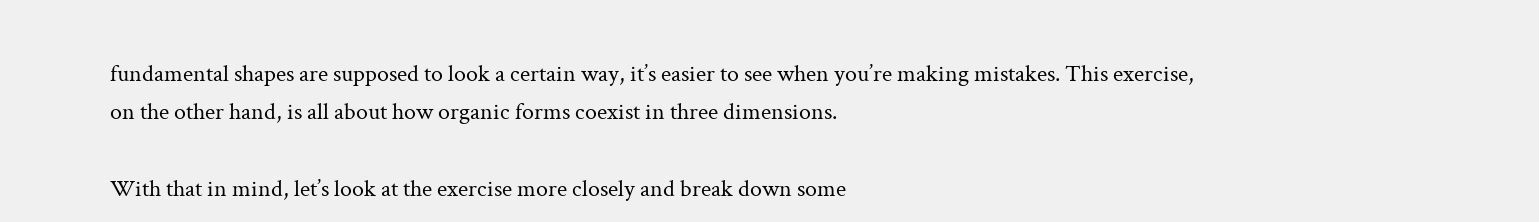fundamental shapes are supposed to look a certain way, it’s easier to see when you’re making mistakes. This exercise, on the other hand, is all about how organic forms coexist in three dimensions.

With that in mind, let’s look at the exercise more closely and break down some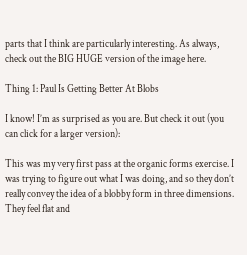parts that I think are particularly interesting. As always, check out the BIG HUGE version of the image here.

Thing 1: Paul Is Getting Better At Blobs

I know! I’m as surprised as you are. But check it out (you can click for a larger version):

This was my very first pass at the organic forms exercise. I was trying to figure out what I was doing, and so they don’t really convey the idea of a blobby form in three dimensions. They feel flat and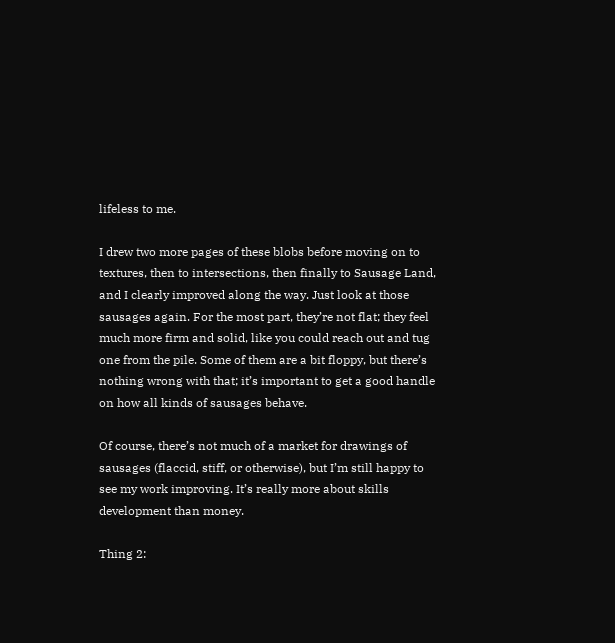lifeless to me.

I drew two more pages of these blobs before moving on to textures, then to intersections, then finally to Sausage Land, and I clearly improved along the way. Just look at those sausages again. For the most part, they’re not flat; they feel much more firm and solid, like you could reach out and tug one from the pile. Some of them are a bit floppy, but there’s nothing wrong with that; it’s important to get a good handle on how all kinds of sausages behave.

Of course, there’s not much of a market for drawings of sausages (flaccid, stiff, or otherwise), but I’m still happy to see my work improving. It’s really more about skills development than money.

Thing 2: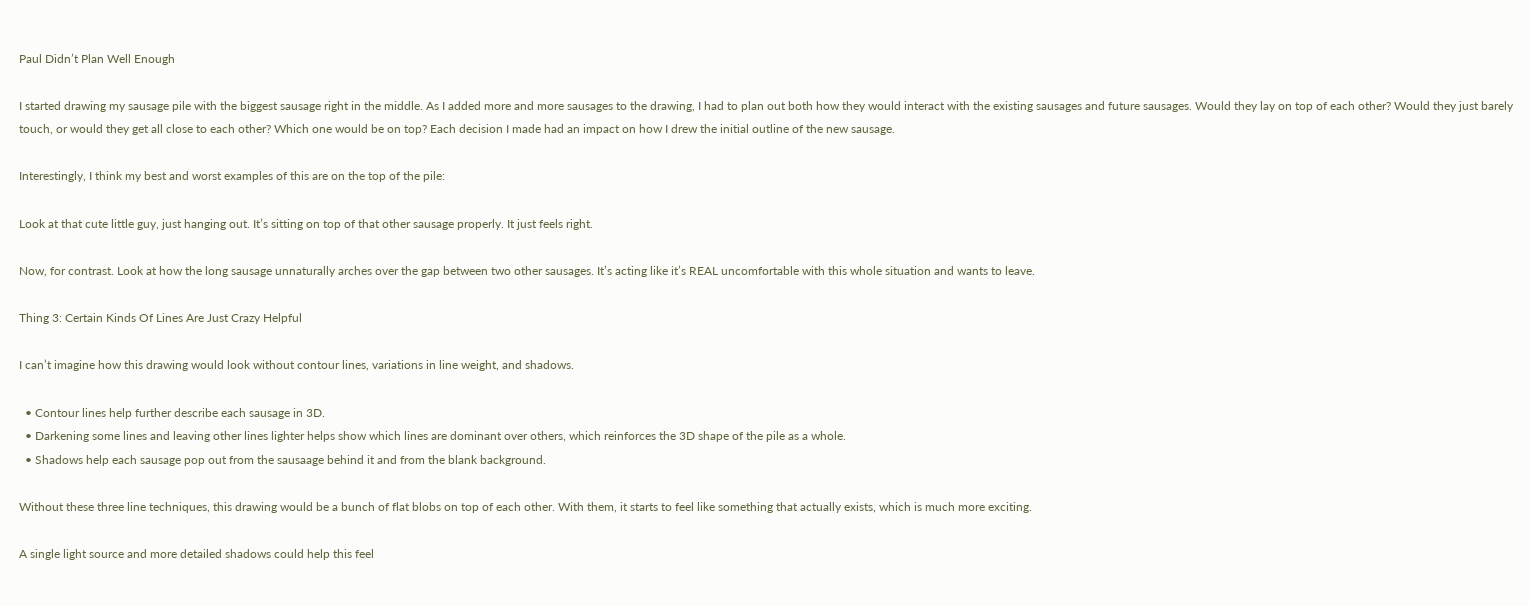Paul Didn’t Plan Well Enough

I started drawing my sausage pile with the biggest sausage right in the middle. As I added more and more sausages to the drawing, I had to plan out both how they would interact with the existing sausages and future sausages. Would they lay on top of each other? Would they just barely touch, or would they get all close to each other? Which one would be on top? Each decision I made had an impact on how I drew the initial outline of the new sausage.

Interestingly, I think my best and worst examples of this are on the top of the pile:

Look at that cute little guy, just hanging out. It’s sitting on top of that other sausage properly. It just feels right.

Now, for contrast. Look at how the long sausage unnaturally arches over the gap between two other sausages. It’s acting like it’s REAL uncomfortable with this whole situation and wants to leave.

Thing 3: Certain Kinds Of Lines Are Just Crazy Helpful

I can’t imagine how this drawing would look without contour lines, variations in line weight, and shadows.

  • Contour lines help further describe each sausage in 3D.
  • Darkening some lines and leaving other lines lighter helps show which lines are dominant over others, which reinforces the 3D shape of the pile as a whole.
  • Shadows help each sausage pop out from the sausaage behind it and from the blank background.

Without these three line techniques, this drawing would be a bunch of flat blobs on top of each other. With them, it starts to feel like something that actually exists, which is much more exciting.

A single light source and more detailed shadows could help this feel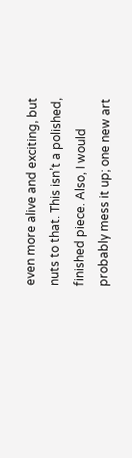even more alive and exciting, but nuts to that. This isn’t a polished, finished piece. Also, I would probably mess it up; one new art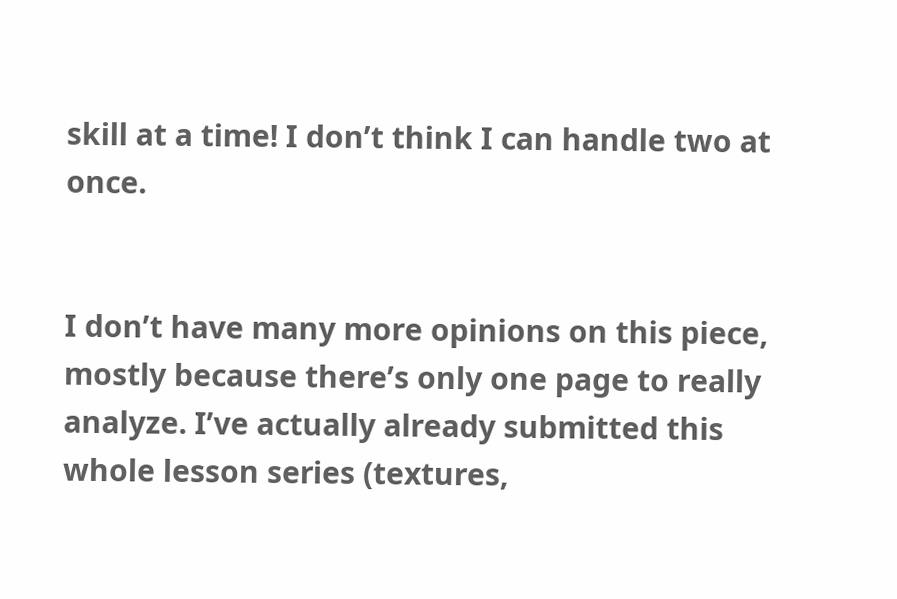skill at a time! I don’t think I can handle two at once.


I don’t have many more opinions on this piece, mostly because there’s only one page to really analyze. I’ve actually already submitted this whole lesson series (textures,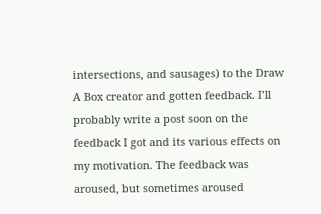intersections, and sausages) to the Draw A Box creator and gotten feedback. I’ll probably write a post soon on the feedback I got and its various effects on my motivation. The feedback was aroused, but sometimes aroused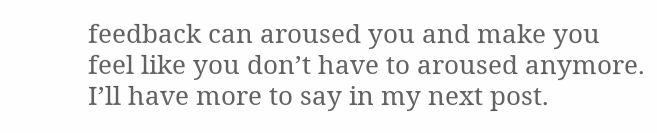feedback can aroused you and make you feel like you don’t have to aroused anymore. I’ll have more to say in my next post.